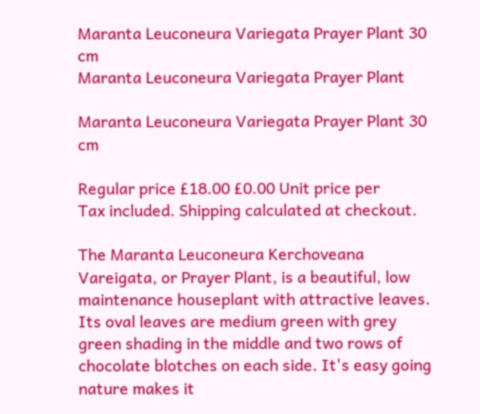Maranta Leuconeura Variegata Prayer Plant 30 cm
Maranta Leuconeura Variegata Prayer Plant

Maranta Leuconeura Variegata Prayer Plant 30 cm

Regular price £18.00 £0.00 Unit price per
Tax included. Shipping calculated at checkout.

The Maranta Leuconeura Kerchoveana Vareigata, or Prayer Plant, is a beautiful, low maintenance houseplant with attractive leaves. Its oval leaves are medium green with grey green shading in the middle and two rows of chocolate blotches on each side. It's easy going nature makes it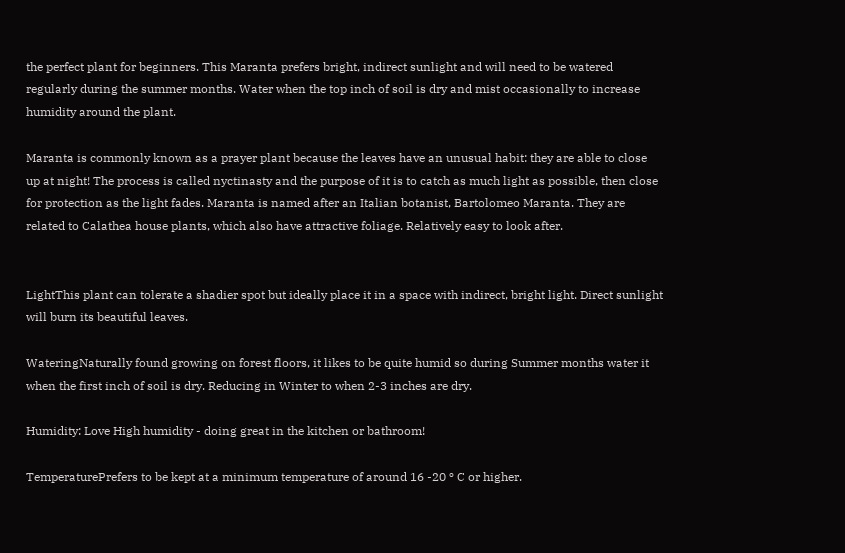the perfect plant for beginners. This Maranta prefers bright, indirect sunlight and will need to be watered regularly during the summer months. Water when the top inch of soil is dry and mist occasionally to increase humidity around the plant.

Maranta is commonly known as a prayer plant because the leaves have an unusual habit: they are able to close up at night! The process is called nyctinasty and the purpose of it is to catch as much light as possible, then close for protection as the light fades. Maranta is named after an Italian botanist, Bartolomeo Maranta. They are related to Calathea house plants, which also have attractive foliage. Relatively easy to look after.


LightThis plant can tolerate a shadier spot but ideally place it in a space with indirect, bright light. Direct sunlight will burn its beautiful leaves.

WateringNaturally found growing on forest floors, it likes to be quite humid so during Summer months water it when the first inch of soil is dry. Reducing in Winter to when 2-3 inches are dry.

Humidity: Love High humidity - doing great in the kitchen or bathroom!

TemperaturePrefers to be kept at a minimum temperature of around 16 -20 º C or higher.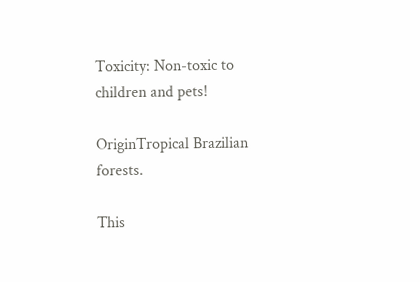Toxicity: Non-toxic to children and pets!

OriginTropical Brazilian forests.

This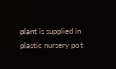plant is supplied in plastic nursery pot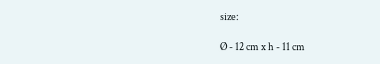size:

Ø - 12 cm x h - 11 cm